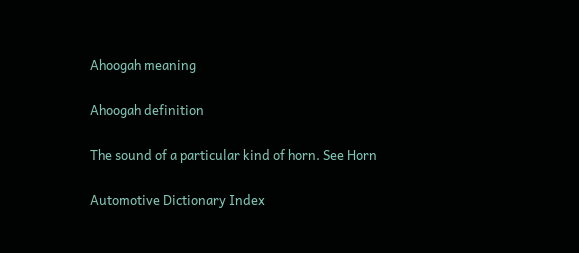Ahoogah meaning

Ahoogah definition

The sound of a particular kind of horn. See Horn

Automotive Dictionary Index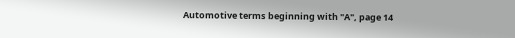Automotive terms beginning with "A", page 14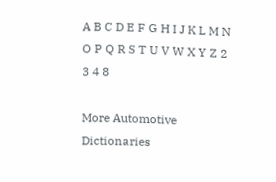A B C D E F G H I J K L M N O P Q R S T U V W X Y Z 2 3 4 8

More Automotive Dictionaries